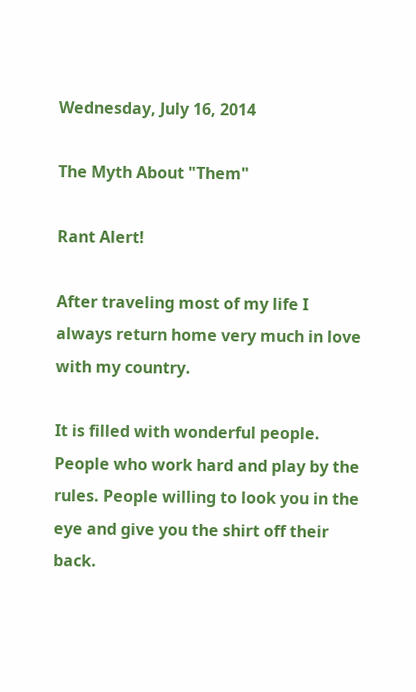Wednesday, July 16, 2014

The Myth About "Them"

Rant Alert!

After traveling most of my life I always return home very much in love with my country.

It is filled with wonderful people. People who work hard and play by the rules. People willing to look you in the eye and give you the shirt off their back.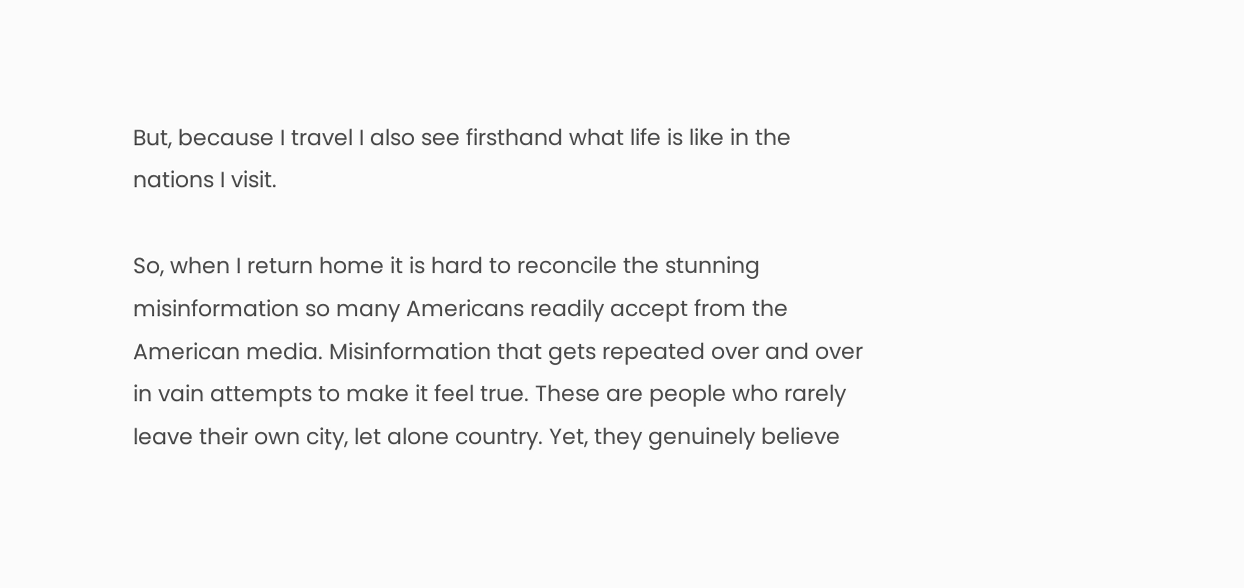But, because I travel I also see firsthand what life is like in the nations I visit.

So, when I return home it is hard to reconcile the stunning misinformation so many Americans readily accept from the American media. Misinformation that gets repeated over and over in vain attempts to make it feel true. These are people who rarely leave their own city, let alone country. Yet, they genuinely believe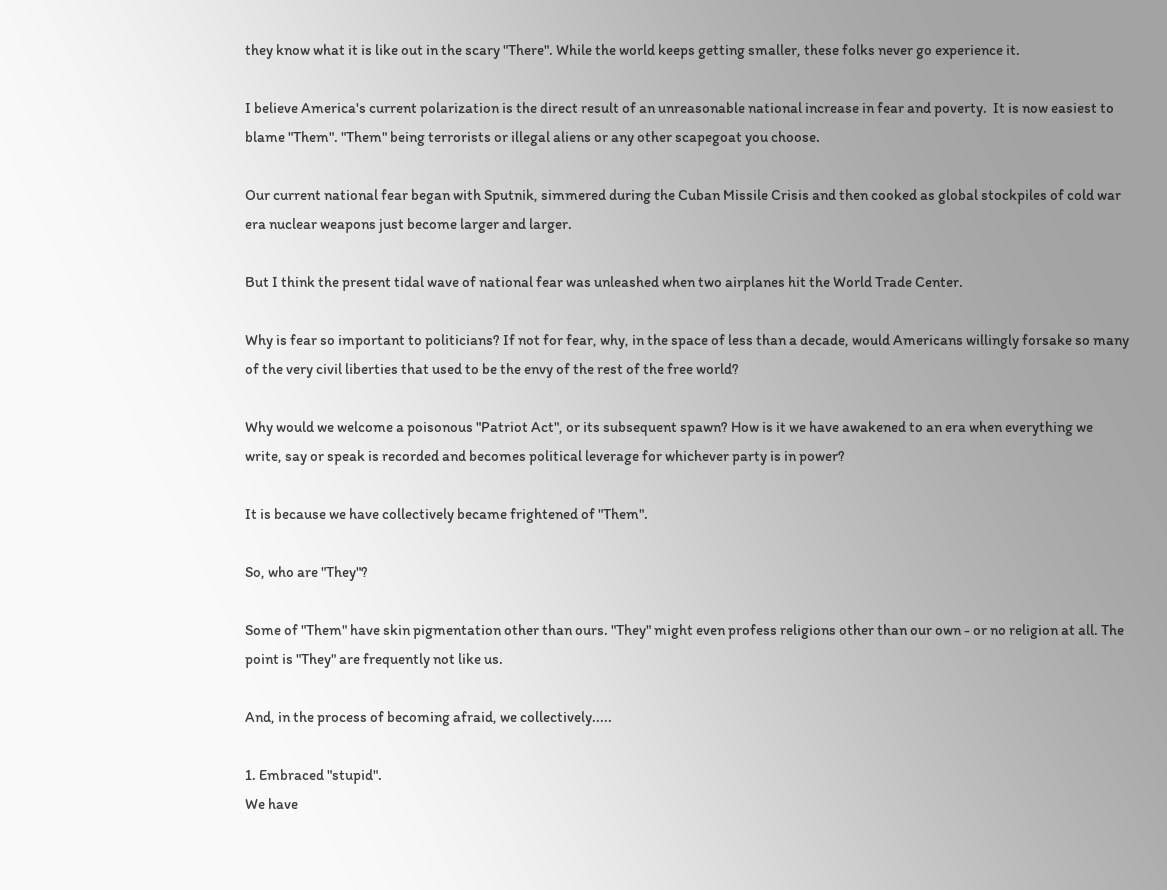they know what it is like out in the scary "There". While the world keeps getting smaller, these folks never go experience it.

I believe America's current polarization is the direct result of an unreasonable national increase in fear and poverty.  It is now easiest to blame "Them". "Them" being terrorists or illegal aliens or any other scapegoat you choose.

Our current national fear began with Sputnik, simmered during the Cuban Missile Crisis and then cooked as global stockpiles of cold war era nuclear weapons just become larger and larger.

But I think the present tidal wave of national fear was unleashed when two airplanes hit the World Trade Center.

Why is fear so important to politicians? If not for fear, why, in the space of less than a decade, would Americans willingly forsake so many of the very civil liberties that used to be the envy of the rest of the free world?

Why would we welcome a poisonous "Patriot Act", or its subsequent spawn? How is it we have awakened to an era when everything we write, say or speak is recorded and becomes political leverage for whichever party is in power?

It is because we have collectively became frightened of "Them".

So, who are "They"?

Some of "Them" have skin pigmentation other than ours. "They" might even profess religions other than our own - or no religion at all. The point is "They" are frequently not like us.

And, in the process of becoming afraid, we collectively.....

1. Embraced "stupid".
We have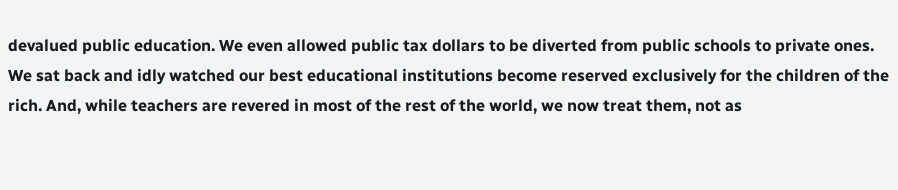devalued public education. We even allowed public tax dollars to be diverted from public schools to private ones. We sat back and idly watched our best educational institutions become reserved exclusively for the children of the rich. And, while teachers are revered in most of the rest of the world, we now treat them, not as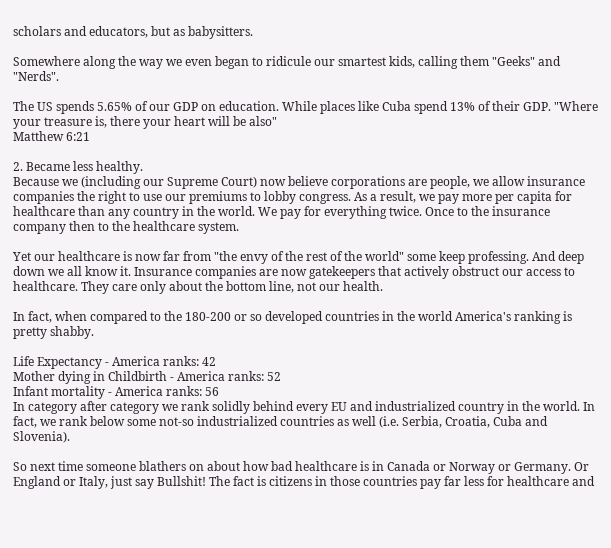scholars and educators, but as babysitters.

Somewhere along the way we even began to ridicule our smartest kids, calling them "Geeks" and "Nerds".

The US spends 5.65% of our GDP on education. While places like Cuba spend 13% of their GDP. "Where your treasure is, there your heart will be also"
Matthew 6:21

2. Became less healthy.
Because we (including our Supreme Court) now believe corporations are people, we allow insurance companies the right to use our premiums to lobby congress. As a result, we pay more per capita for healthcare than any country in the world. We pay for everything twice. Once to the insurance company then to the healthcare system.

Yet our healthcare is now far from "the envy of the rest of the world" some keep professing. And deep down we all know it. Insurance companies are now gatekeepers that actively obstruct our access to healthcare. They care only about the bottom line, not our health.

In fact, when compared to the 180-200 or so developed countries in the world America's ranking is pretty shabby.

Life Expectancy - America ranks: 42
Mother dying in Childbirth - America ranks: 52
Infant mortality - America ranks: 56
In category after category we rank solidly behind every EU and industrialized country in the world. In fact, we rank below some not-so industrialized countries as well (i.e. Serbia, Croatia, Cuba and Slovenia).

So next time someone blathers on about how bad healthcare is in Canada or Norway or Germany. Or England or Italy, just say Bullshit! The fact is citizens in those countries pay far less for healthcare and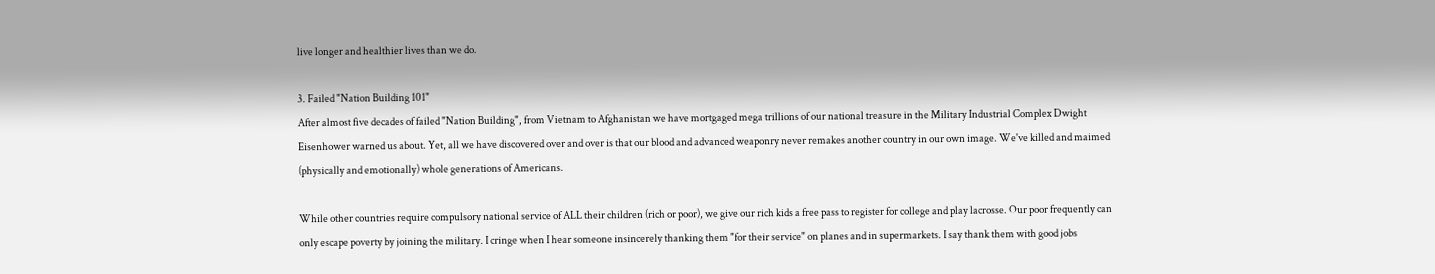live longer and healthier lives than we do.

3. Failed "Nation Building 101"
After almost five decades of failed "Nation Building", from Vietnam to Afghanistan we have mortgaged mega trillions of our national treasure in the Military Industrial Complex Dwight Eisenhower warned us about. Yet, all we have discovered over and over is that our blood and advanced weaponry never remakes another country in our own image. We've killed and maimed (physically and emotionally) whole generations of Americans.

While other countries require compulsory national service of ALL their children (rich or poor), we give our rich kids a free pass to register for college and play lacrosse. Our poor frequently can only escape poverty by joining the military. I cringe when I hear someone insincerely thanking them "for their service" on planes and in supermarkets. I say thank them with good jobs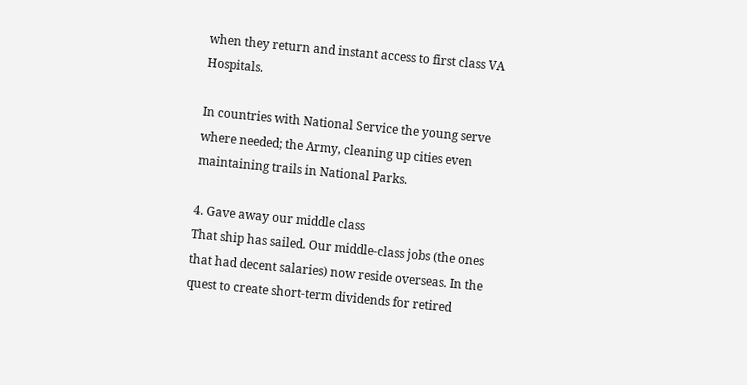when they return and instant access to first class VA Hospitals.

In countries with National Service the young serve where needed; the Army, cleaning up cities even maintaining trails in National Parks.

4. Gave away our middle class
That ship has sailed. Our middle-class jobs (the ones that had decent salaries) now reside overseas. In the quest to create short-term dividends for retired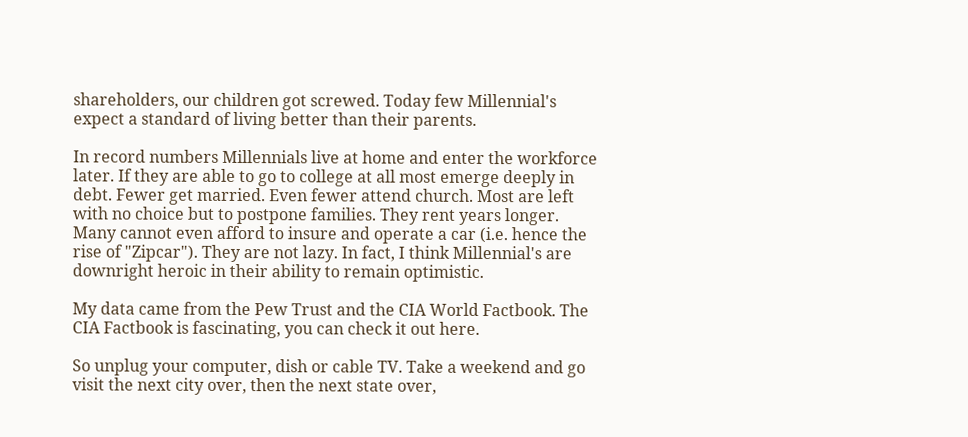shareholders, our children got screwed. Today few Millennial's expect a standard of living better than their parents.

In record numbers Millennials live at home and enter the workforce later. If they are able to go to college at all most emerge deeply in debt. Fewer get married. Even fewer attend church. Most are left with no choice but to postpone families. They rent years longer. Many cannot even afford to insure and operate a car (i.e. hence the rise of "Zipcar"). They are not lazy. In fact, I think Millennial's are downright heroic in their ability to remain optimistic.

My data came from the Pew Trust and the CIA World Factbook. The CIA Factbook is fascinating, you can check it out here.

So unplug your computer, dish or cable TV. Take a weekend and go visit the next city over, then the next state over,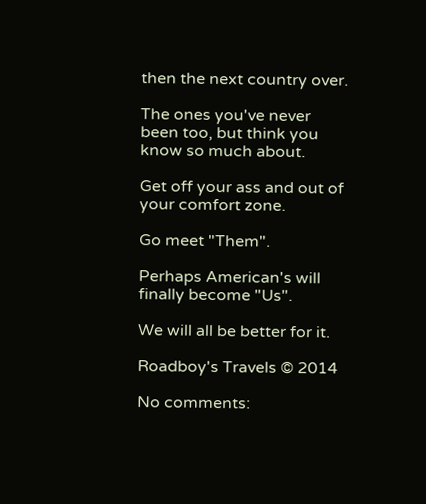then the next country over.

The ones you've never been too, but think you know so much about.

Get off your ass and out of your comfort zone.

Go meet "Them".

Perhaps American's will finally become "Us".

We will all be better for it.

Roadboy's Travels © 2014

No comments: